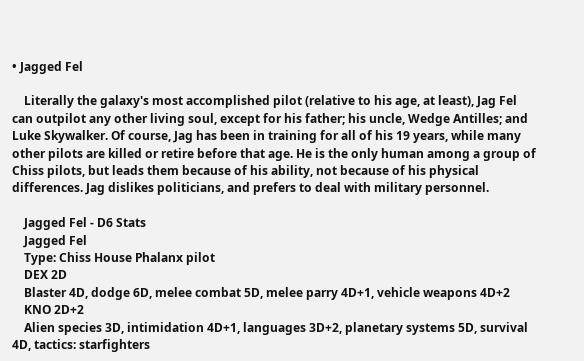• Jagged Fel

    Literally the galaxy's most accomplished pilot (relative to his age, at least), Jag Fel can outpilot any other living soul, except for his father; his uncle, Wedge Antilles; and Luke Skywalker. Of course, Jag has been in training for all of his 19 years, while many other pilots are killed or retire before that age. He is the only human among a group of Chiss pilots, but leads them because of his ability, not because of his physical differences. Jag dislikes politicians, and prefers to deal with military personnel.

    Jagged Fel - D6 Stats
    Jagged Fel
    Type: Chiss House Phalanx pilot
    DEX 2D
    Blaster 4D, dodge 6D, melee combat 5D, melee parry 4D+1, vehicle weapons 4D+2
    KNO 2D+2
    Alien species 3D, intimidation 4D+1, languages 3D+2, planetary systems 5D, survival 4D, tactics: starfighters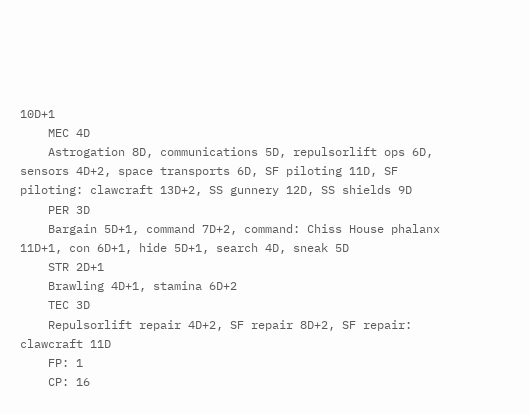10D+1
    MEC 4D
    Astrogation 8D, communications 5D, repulsorlift ops 6D, sensors 4D+2, space transports 6D, SF piloting 11D, SF piloting: clawcraft 13D+2, SS gunnery 12D, SS shields 9D
    PER 3D
    Bargain 5D+1, command 7D+2, command: Chiss House phalanx 11D+1, con 6D+1, hide 5D+1, search 4D, sneak 5D
    STR 2D+1
    Brawling 4D+1, stamina 6D+2
    TEC 3D
    Repulsorlift repair 4D+2, SF repair 8D+2, SF repair: clawcraft 11D
    FP: 1
    CP: 16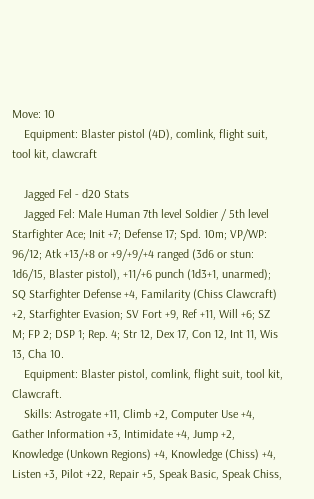Move: 10
    Equipment: Blaster pistol (4D), comlink, flight suit, tool kit, clawcraft

    Jagged Fel - d20 Stats
    Jagged Fel: Male Human 7th level Soldier / 5th level Starfighter Ace; Init +7; Defense 17; Spd. 10m; VP/WP: 96/12; Atk +13/+8 or +9/+9/+4 ranged (3d6 or stun: 1d6/15, Blaster pistol), +11/+6 punch (1d3+1, unarmed); SQ Starfighter Defense +4, Familarity (Chiss Clawcraft) +2, Starfighter Evasion; SV Fort +9, Ref +11, Will +6; SZ M; FP 2; DSP 1; Rep. 4; Str 12, Dex 17, Con 12, Int 11, Wis 13, Cha 10.
    Equipment: Blaster pistol, comlink, flight suit, tool kit, Clawcraft.
    Skills: Astrogate +11, Climb +2, Computer Use +4, Gather Information +3, Intimidate +4, Jump +2, Knowledge (Unkown Regions) +4, Knowledge (Chiss) +4, Listen +3, Pilot +22, Repair +5, Speak Basic, Speak Chiss,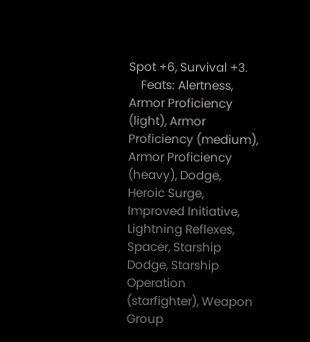Spot +6, Survival +3.
    Feats: Alertness, Armor Proficiency (light), Armor Proficiency (medium), Armor Proficiency (heavy), Dodge, Heroic Surge, Improved Initiative, Lightning Reflexes, Spacer, Starship Dodge, Starship Operation (starfighter), Weapon Group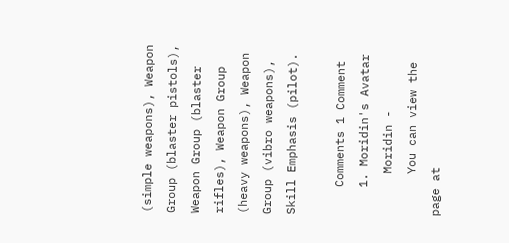(simple weapons), Weapon Group (blaster pistols), Weapon Group (blaster rifles), Weapon Group (heavy weapons), Weapon Group (vibro weapons), Skill Emphasis (pilot).

    Comments 1 Comment
    1. Moridin's Avatar
      Moridin -
      You can view the page at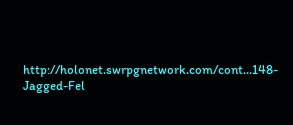http://holonet.swrpgnetwork.com/cont...148-Jagged-Fel